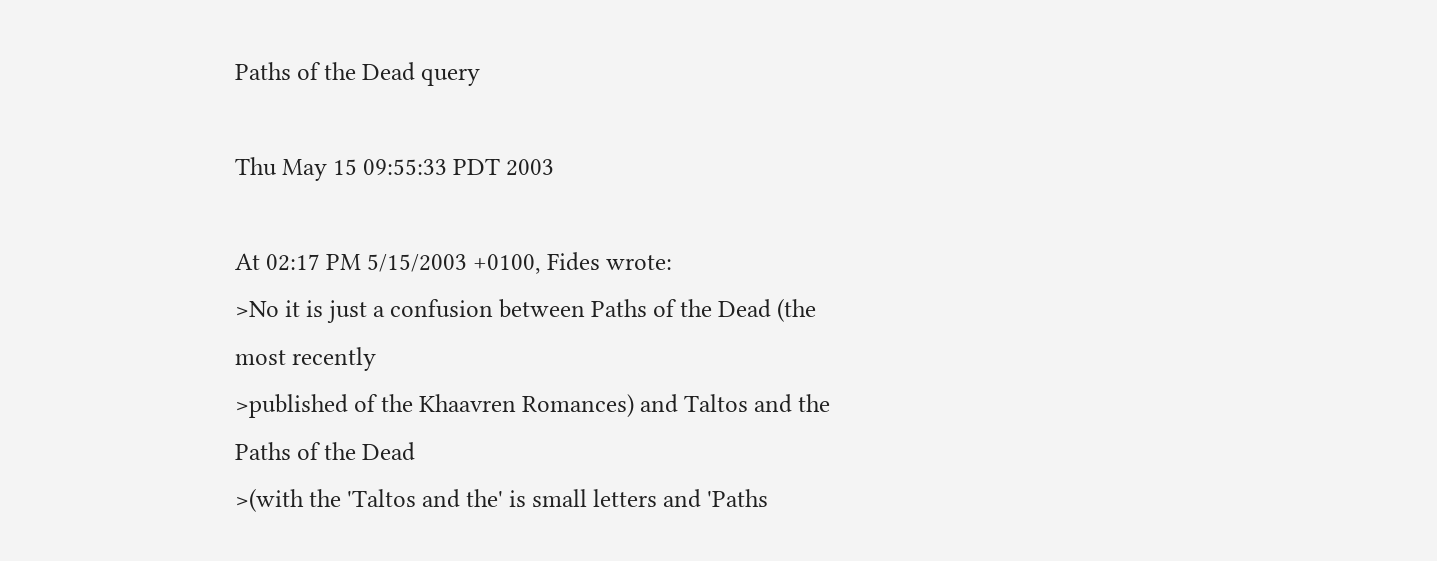Paths of the Dead query

Thu May 15 09:55:33 PDT 2003

At 02:17 PM 5/15/2003 +0100, Fides wrote:
>No it is just a confusion between Paths of the Dead (the most recently
>published of the Khaavren Romances) and Taltos and the Paths of the Dead
>(with the 'Taltos and the' is small letters and 'Paths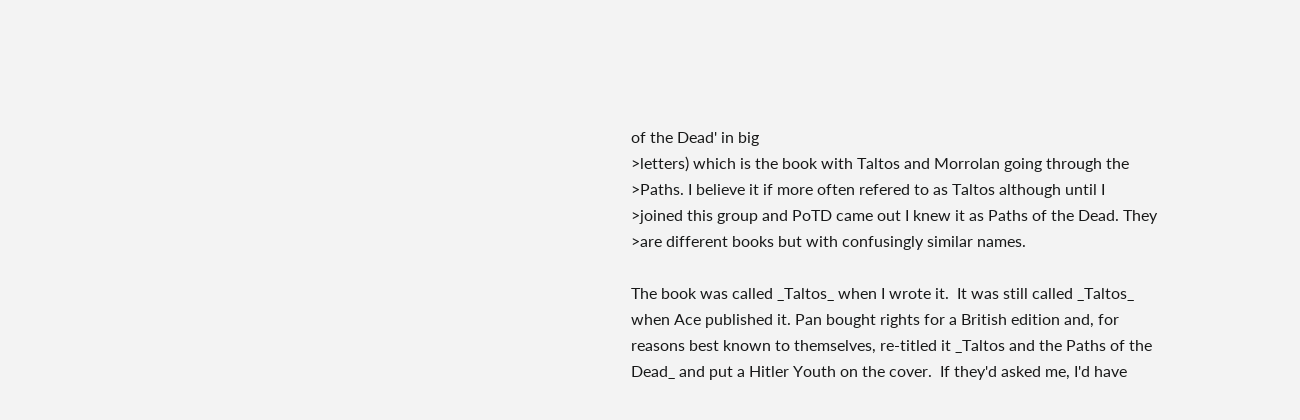of the Dead' in big
>letters) which is the book with Taltos and Morrolan going through the
>Paths. I believe it if more often refered to as Taltos although until I
>joined this group and PoTD came out I knew it as Paths of the Dead. They
>are different books but with confusingly similar names.

The book was called _Taltos_ when I wrote it.  It was still called _Taltos_
when Ace published it. Pan bought rights for a British edition and, for
reasons best known to themselves, re-titled it _Taltos and the Paths of the
Dead_ and put a Hitler Youth on the cover.  If they'd asked me, I'd have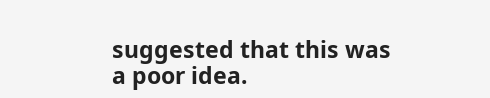suggested that this was a poor idea.